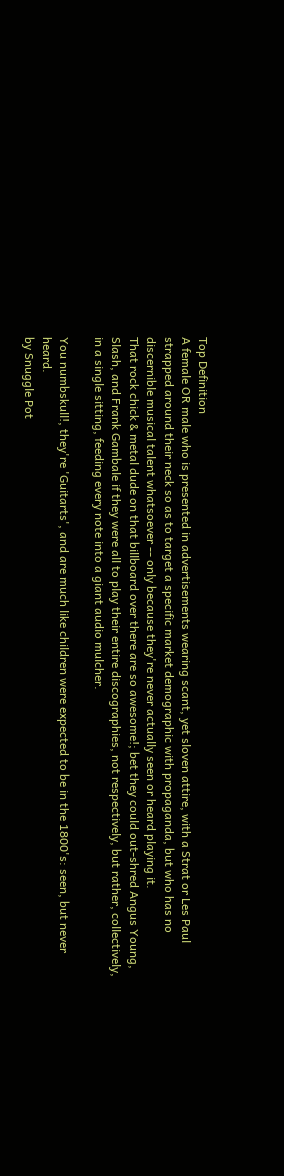Top Definition
A female OR male who is presented in advertisements wearing scant, yet sloven attire, with a Strat or Les Paul strapped around their neck so as to target a specific market demographic with propaganda, but who has no discernible musical talent whatsoever -- only because they're never actually seen or heard playing it.
That rock chick & metal dude on that billboard over there are so awesome!; bet they could out-shred Angus Young, Slash, and Frank Gambale if they were all to play their entire discographies, not respectively, but rather, collectively, in a single sitting, feeding every note into a giant audio mulcher.

You numbskull!, they're 'Guitarts', and are much like children were expected to be in the 1800's: seen, but never heard.
by Snuggle Pot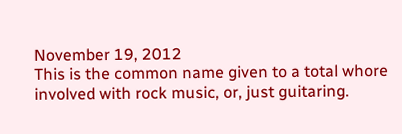November 19, 2012
This is the common name given to a total whore involved with rock music, or, just guitaring.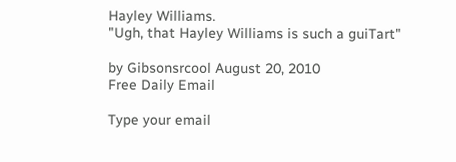Hayley Williams.
"Ugh, that Hayley Williams is such a guiTart"

by Gibsonsrcool August 20, 2010
Free Daily Email

Type your email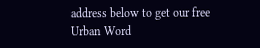address below to get our free Urban Word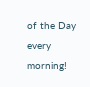of the Day every morning!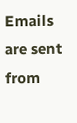Emails are sent from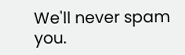We'll never spam you.